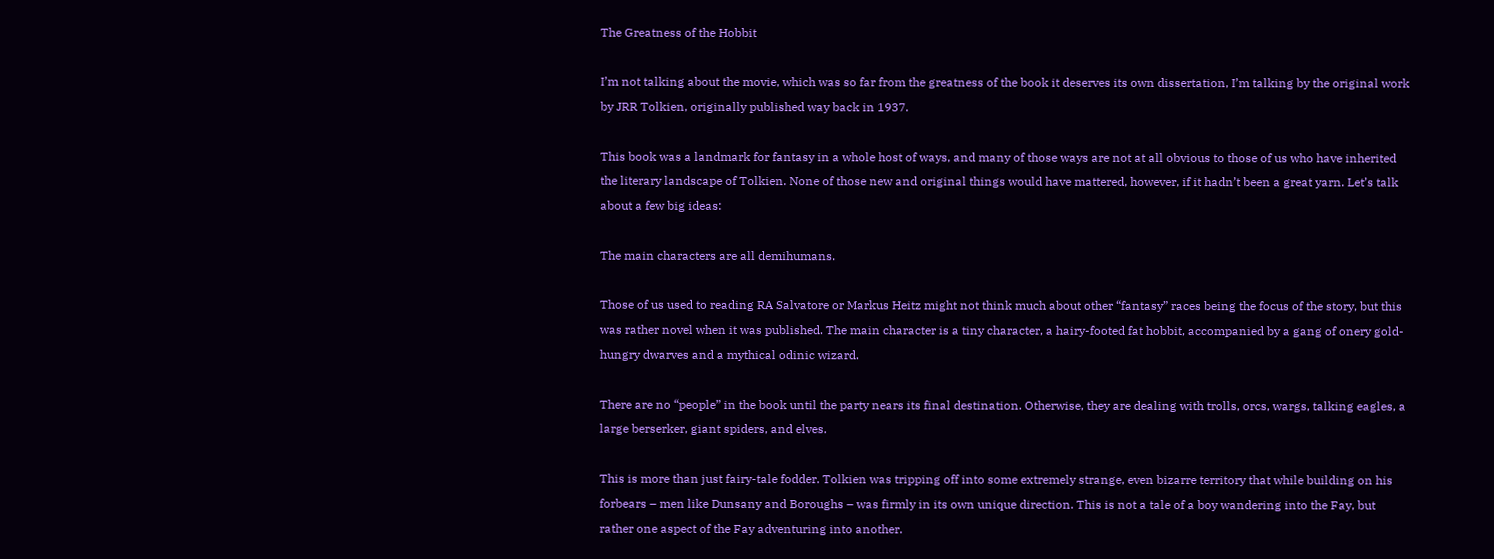The Greatness of the Hobbit

I’m not talking about the movie, which was so far from the greatness of the book it deserves its own dissertation, I’m talking by the original work by JRR Tolkien, originally published way back in 1937.

This book was a landmark for fantasy in a whole host of ways, and many of those ways are not at all obvious to those of us who have inherited the literary landscape of Tolkien. None of those new and original things would have mattered, however, if it hadn’t been a great yarn. Let’s talk about a few big ideas:

The main characters are all demihumans.

Those of us used to reading RA Salvatore or Markus Heitz might not think much about other “fantasy” races being the focus of the story, but this was rather novel when it was published. The main character is a tiny character, a hairy-footed fat hobbit, accompanied by a gang of onery gold-hungry dwarves and a mythical odinic wizard.

There are no “people” in the book until the party nears its final destination. Otherwise, they are dealing with trolls, orcs, wargs, talking eagles, a large berserker, giant spiders, and elves.

This is more than just fairy-tale fodder. Tolkien was tripping off into some extremely strange, even bizarre territory that while building on his forbears – men like Dunsany and Boroughs – was firmly in its own unique direction. This is not a tale of a boy wandering into the Fay, but rather one aspect of the Fay adventuring into another.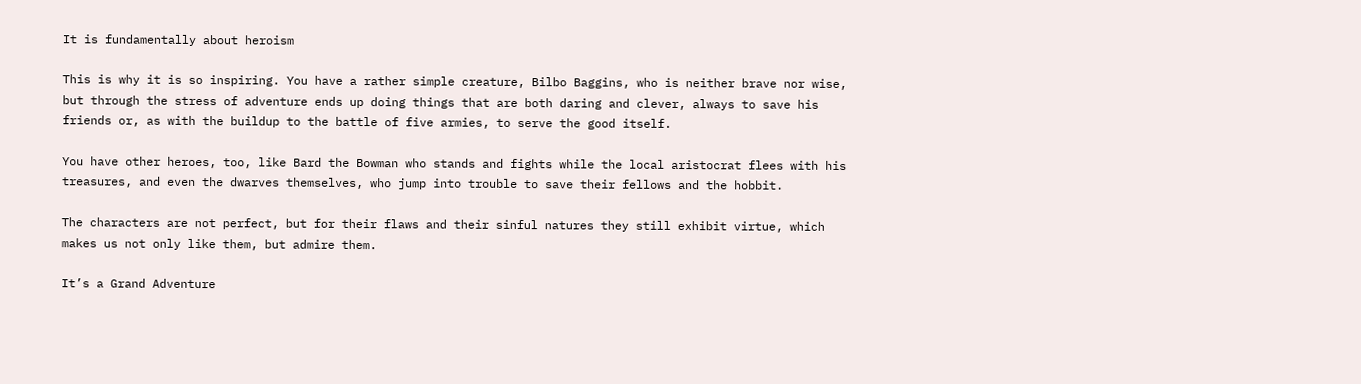It is fundamentally about heroism

This is why it is so inspiring. You have a rather simple creature, Bilbo Baggins, who is neither brave nor wise, but through the stress of adventure ends up doing things that are both daring and clever, always to save his friends or, as with the buildup to the battle of five armies, to serve the good itself.

You have other heroes, too, like Bard the Bowman who stands and fights while the local aristocrat flees with his treasures, and even the dwarves themselves, who jump into trouble to save their fellows and the hobbit.

The characters are not perfect, but for their flaws and their sinful natures they still exhibit virtue, which makes us not only like them, but admire them.

It’s a Grand Adventure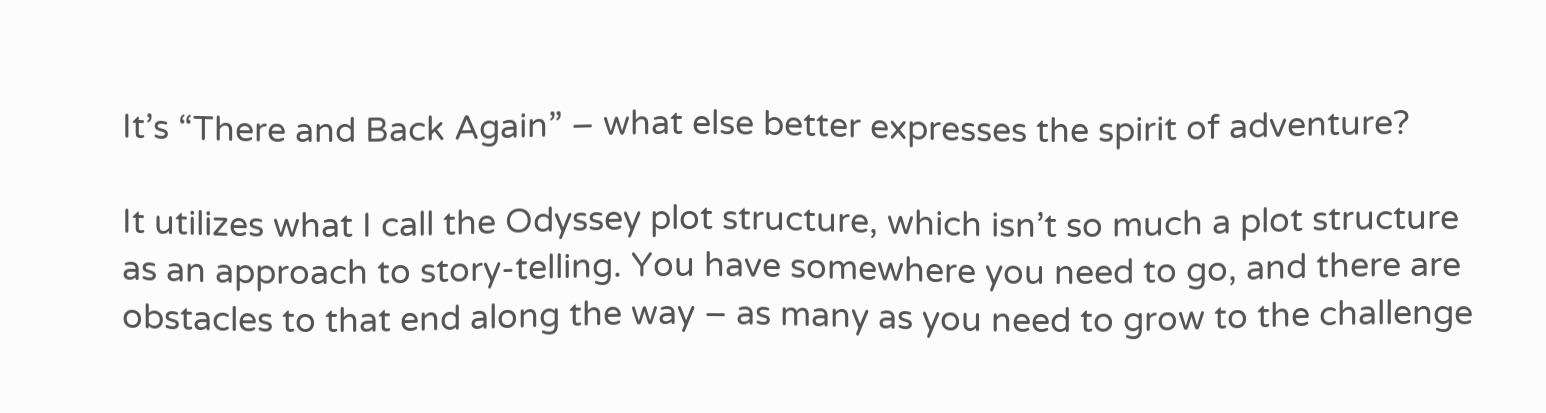It’s “There and Back Again” – what else better expresses the spirit of adventure?

It utilizes what I call the Odyssey plot structure, which isn’t so much a plot structure as an approach to story-telling. You have somewhere you need to go, and there are obstacles to that end along the way – as many as you need to grow to the challenge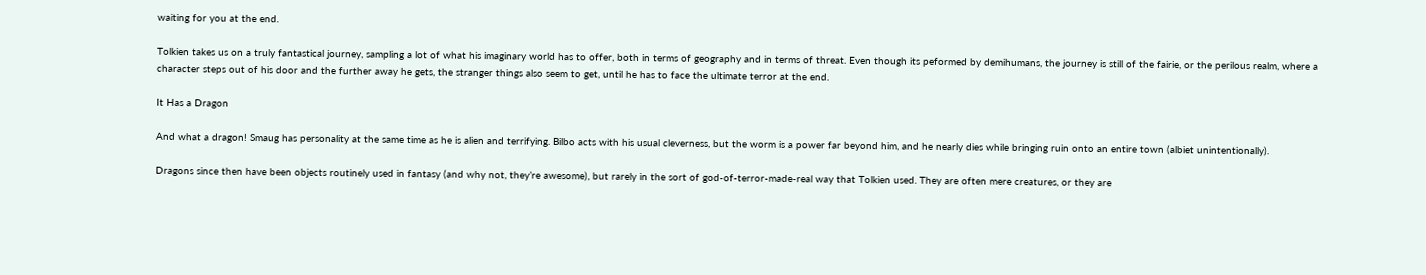waiting for you at the end.

Tolkien takes us on a truly fantastical journey, sampling a lot of what his imaginary world has to offer, both in terms of geography and in terms of threat. Even though its peformed by demihumans, the journey is still of the fairie, or the perilous realm, where a character steps out of his door and the further away he gets, the stranger things also seem to get, until he has to face the ultimate terror at the end.

It Has a Dragon

And what a dragon! Smaug has personality at the same time as he is alien and terrifying. Bilbo acts with his usual cleverness, but the worm is a power far beyond him, and he nearly dies while bringing ruin onto an entire town (albiet unintentionally).

Dragons since then have been objects routinely used in fantasy (and why not, they’re awesome), but rarely in the sort of god-of-terror-made-real way that Tolkien used. They are often mere creatures, or they are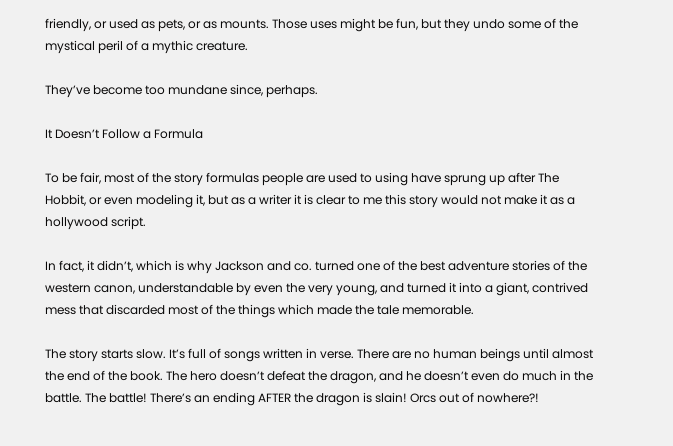friendly, or used as pets, or as mounts. Those uses might be fun, but they undo some of the mystical peril of a mythic creature.

They’ve become too mundane since, perhaps.

It Doesn’t Follow a Formula

To be fair, most of the story formulas people are used to using have sprung up after The Hobbit, or even modeling it, but as a writer it is clear to me this story would not make it as a hollywood script.

In fact, it didn’t, which is why Jackson and co. turned one of the best adventure stories of the western canon, understandable by even the very young, and turned it into a giant, contrived mess that discarded most of the things which made the tale memorable.

The story starts slow. It’s full of songs written in verse. There are no human beings until almost the end of the book. The hero doesn’t defeat the dragon, and he doesn’t even do much in the battle. The battle! There’s an ending AFTER the dragon is slain! Orcs out of nowhere?!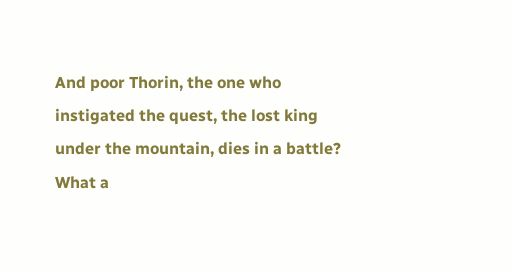And poor Thorin, the one who instigated the quest, the lost king under the mountain, dies in a battle? What a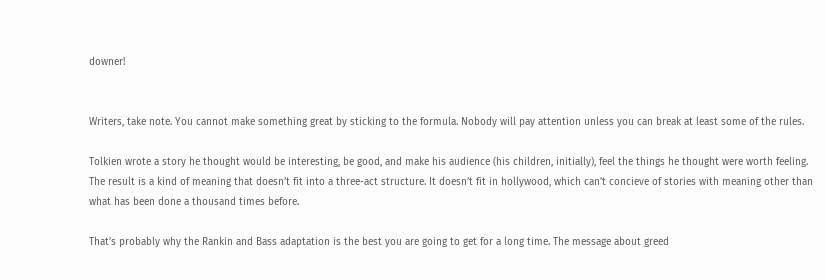downer!


Writers, take note. You cannot make something great by sticking to the formula. Nobody will pay attention unless you can break at least some of the rules.

Tolkien wrote a story he thought would be interesting, be good, and make his audience (his children, initially), feel the things he thought were worth feeling. The result is a kind of meaning that doesn’t fit into a three-act structure. It doesn’t fit in hollywood, which can’t concieve of stories with meaning other than what has been done a thousand times before.

That’s probably why the Rankin and Bass adaptation is the best you are going to get for a long time. The message about greed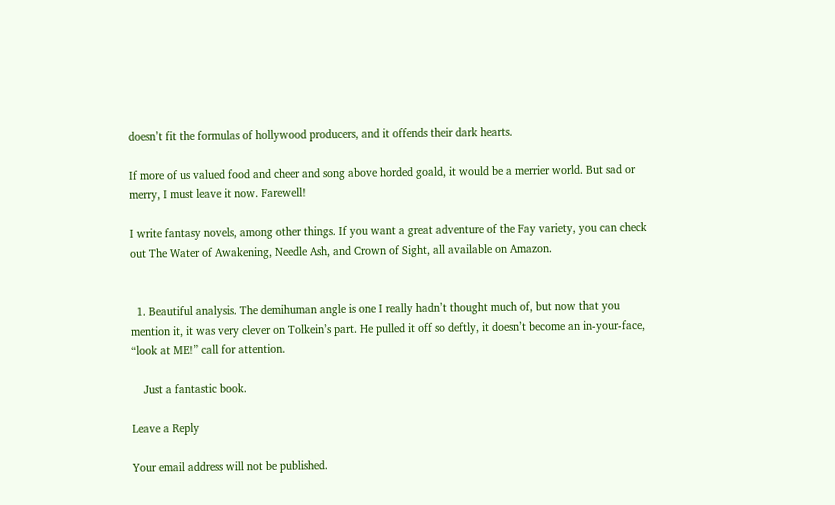doesn’t fit the formulas of hollywood producers, and it offends their dark hearts.

If more of us valued food and cheer and song above horded goald, it would be a merrier world. But sad or merry, I must leave it now. Farewell!

I write fantasy novels, among other things. If you want a great adventure of the Fay variety, you can check out The Water of Awakening, Needle Ash, and Crown of Sight, all available on Amazon.


  1. Beautiful analysis. The demihuman angle is one I really hadn’t thought much of, but now that you mention it, it was very clever on Tolkein’s part. He pulled it off so deftly, it doesn’t become an in-your-face, “look at ME!” call for attention.

    Just a fantastic book.

Leave a Reply

Your email address will not be published.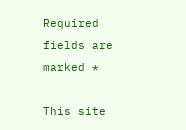Required fields are marked *

This site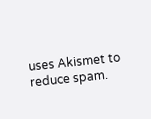uses Akismet to reduce spam.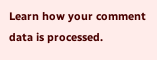Learn how your comment data is processed.